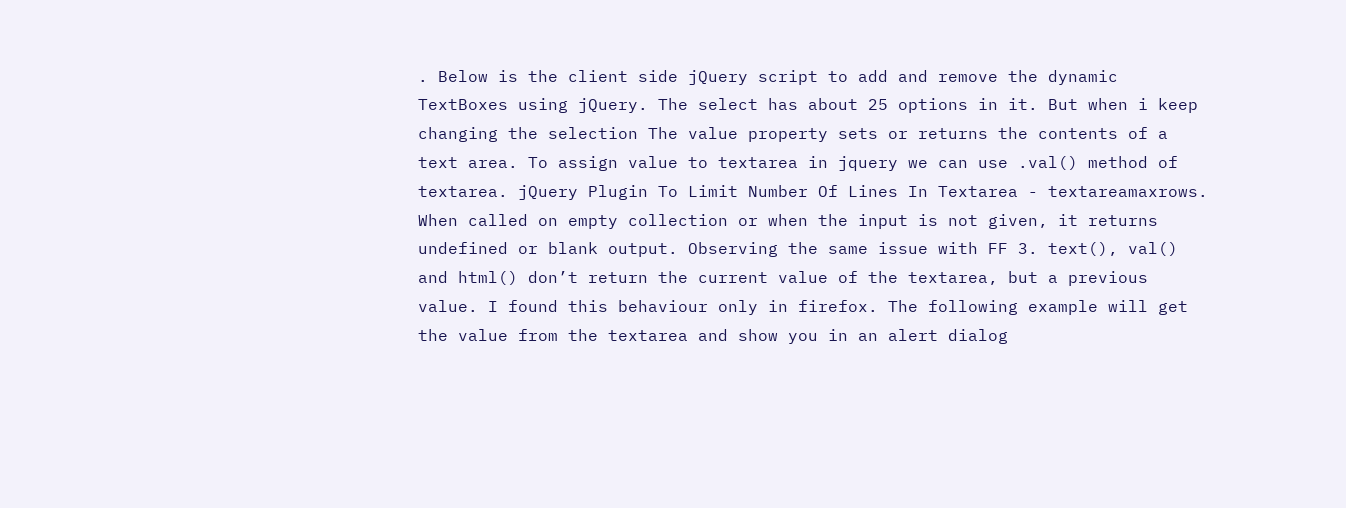. Below is the client side jQuery script to add and remove the dynamic TextBoxes using jQuery. The select has about 25 options in it. But when i keep changing the selection The value property sets or returns the contents of a text area. To assign value to textarea in jquery we can use .val() method of textarea. jQuery Plugin To Limit Number Of Lines In Textarea - textareamaxrows. When called on empty collection or when the input is not given, it returns undefined or blank output. Observing the same issue with FF 3. text(), val() and html() don’t return the current value of the textarea, but a previous value. I found this behaviour only in firefox. The following example will get the value from the textarea and show you in an alert dialog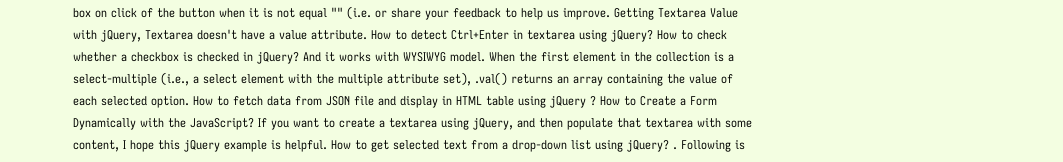box on click of the button when it is not equal "" (i.e. or share your feedback to help us improve. Getting Textarea Value with jQuery, Textarea doesn't have a value attribute. How to detect Ctrl+Enter in textarea using jQuery? How to check whether a checkbox is checked in jQuery? And it works with WYSIWYG model. When the first element in the collection is a select-multiple (i.e., a select element with the multiple attribute set), .val() returns an array containing the value of each selected option. How to fetch data from JSON file and display in HTML table using jQuery ? How to Create a Form Dynamically with the JavaScript? If you want to create a textarea using jQuery, and then populate that textarea with some content, I hope this jQuery example is helpful. How to get selected text from a drop-down list using jQuery? . Following is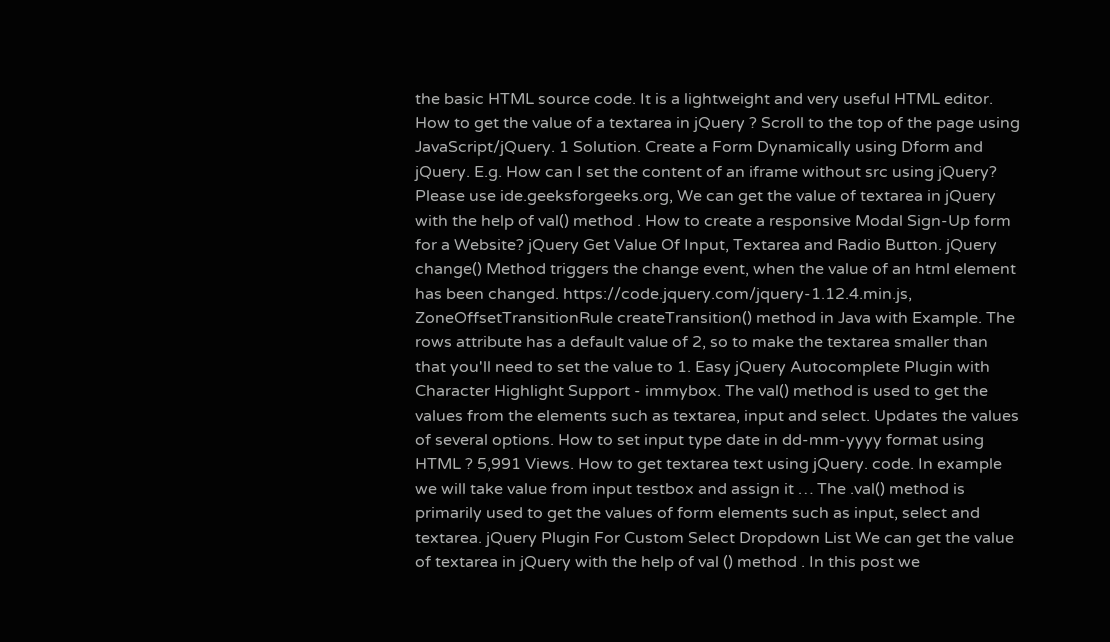the basic HTML source code. It is a lightweight and very useful HTML editor. How to get the value of a textarea in jQuery ? Scroll to the top of the page using JavaScript/jQuery. 1 Solution. Create a Form Dynamically using Dform and jQuery. E.g. How can I set the content of an iframe without src using jQuery? Please use ide.geeksforgeeks.org, We can get the value of textarea in jQuery with the help of val() method . How to create a responsive Modal Sign-Up form for a Website? jQuery Get Value Of Input, Textarea and Radio Button. jQuery change() Method triggers the change event, when the value of an html element has been changed. https://code.jquery.com/jquery-1.12.4.min.js, ZoneOffsetTransitionRule createTransition() method in Java with Example. The rows attribute has a default value of 2, so to make the textarea smaller than that you'll need to set the value to 1. Easy jQuery Autocomplete Plugin with Character Highlight Support - immybox. The val() method is used to get the values from the elements such as textarea, input and select. Updates the values of several options. How to set input type date in dd-mm-yyyy format using HTML ? 5,991 Views. How to get textarea text using jQuery. code. In example we will take value from input testbox and assign it … The .val() method is primarily used to get the values of form elements such as input, select and textarea. jQuery Plugin For Custom Select Dropdown List We can get the value of textarea in jQuery with the help of val () method . In this post we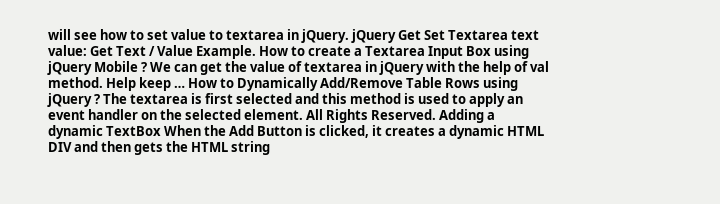will see how to set value to textarea in jQuery. jQuery Get Set Textarea text value: Get Text / Value Example. How to create a Textarea Input Box using jQuery Mobile ? We can get the value of textarea in jQuery with the help of val method. Help keep … How to Dynamically Add/Remove Table Rows using jQuery ? The textarea is first selected and this method is used to apply an event handler on the selected element. All Rights Reserved. Adding a dynamic TextBox When the Add Button is clicked, it creates a dynamic HTML DIV and then gets the HTML string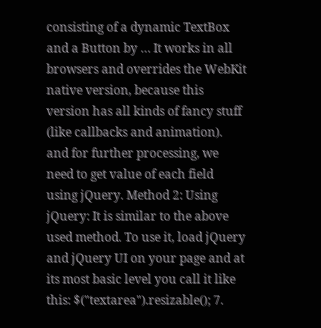consisting of a dynamic TextBox and a Button by … It works in all browsers and overrides the WebKit native version, because this version has all kinds of fancy stuff (like callbacks and animation). and for further processing, we need to get value of each field using jQuery. Method 2: Using jQuery: It is similar to the above used method. To use it, load jQuery and jQuery UI on your page and at its most basic level you call it like this: $("textarea").resizable(); 7.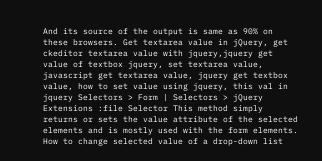And its source of the output is same as 90% on these browsers. Get textarea value in jQuery, get ckeditor textarea value with jquery,jquery get value of textbox jquery, set textarea value, javascript get textarea value, jquery get textbox value, how to set value using jquery, this val in jquery Selectors > Form | Selectors > jQuery Extensions :file Selector This method simply returns or sets the value attribute of the selected elements and is mostly used with the form elements. How to change selected value of a drop-down list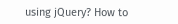using jQuery? How to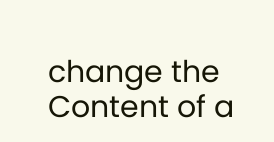change the Content of a